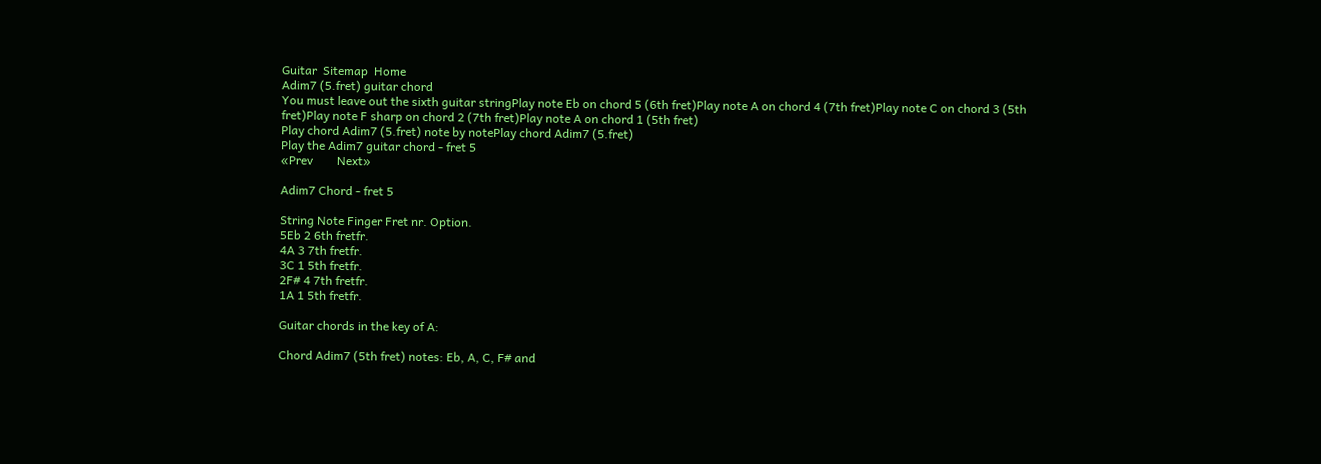Guitar  Sitemap  Home
Adim7 (5.fret) guitar chord
You must leave out the sixth guitar stringPlay note Eb on chord 5 (6th fret)Play note A on chord 4 (7th fret)Play note C on chord 3 (5th fret)Play note F sharp on chord 2 (7th fret)Play note A on chord 1 (5th fret)
Play chord Adim7 (5.fret) note by notePlay chord Adim7 (5.fret)
Play the Adim7 guitar chord - fret 5
«Prev        Next»

Adim7 Chord - fret 5

String Note Finger Fret nr. Option.
5Eb 2 6th fretfr.
4A 3 7th fretfr.
3C 1 5th fretfr.
2F# 4 7th fretfr.
1A 1 5th fretfr.

Guitar chords in the key of A:

Chord Adim7 (5th fret) notes: Eb, A, C, F# and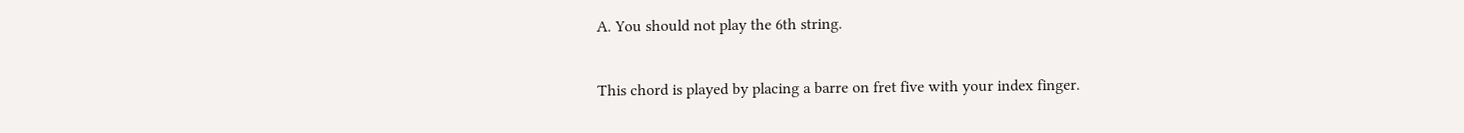A. You should not play the 6th string.

This chord is played by placing a barre on fret five with your index finger.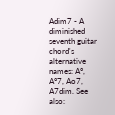Adim7 - A diminished seventh guitar chord's alternative names: A°, A°7, Ao7, A7dim. See also: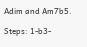Adim and Am7b5.

Steps: 1-b3-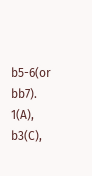b5-6(or bb7).
1(A), b3(C),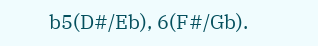b5(D#/Eb), 6(F#/Gb).